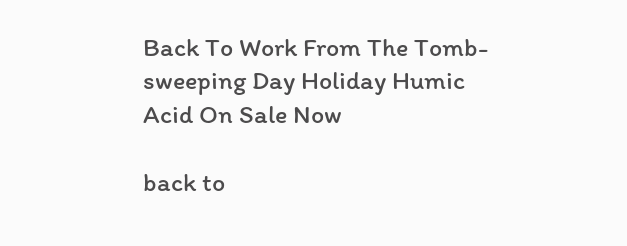Back To Work From The Tomb-sweeping Day Holiday Humic Acid On Sale Now

back to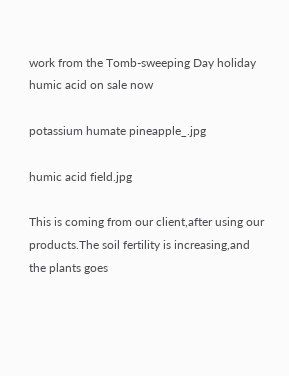work from the Tomb-sweeping Day holiday humic acid on sale now

potassium humate pineapple_.jpg

humic acid field.jpg

This is coming from our client,after using our products.The soil fertility is increasing,and the plants goes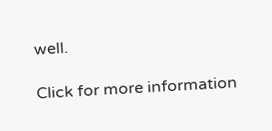well.

Click for more information